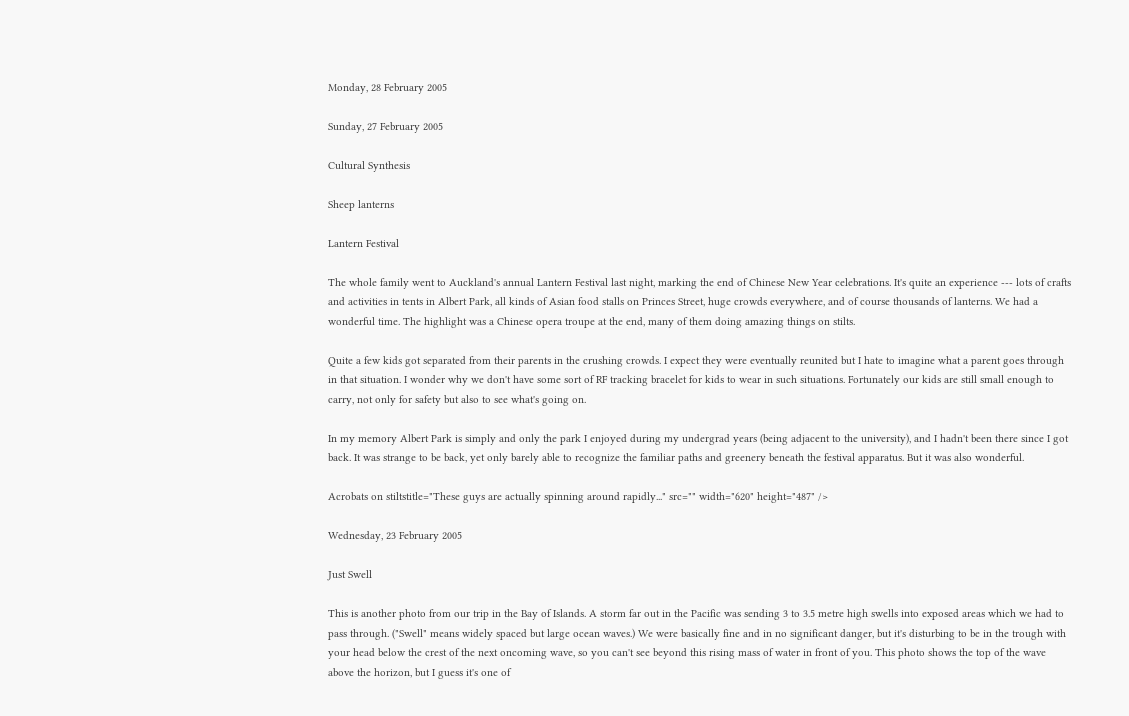Monday, 28 February 2005

Sunday, 27 February 2005

Cultural Synthesis

Sheep lanterns

Lantern Festival

The whole family went to Auckland's annual Lantern Festival last night, marking the end of Chinese New Year celebrations. It's quite an experience --- lots of crafts and activities in tents in Albert Park, all kinds of Asian food stalls on Princes Street, huge crowds everywhere, and of course thousands of lanterns. We had a wonderful time. The highlight was a Chinese opera troupe at the end, many of them doing amazing things on stilts.

Quite a few kids got separated from their parents in the crushing crowds. I expect they were eventually reunited but I hate to imagine what a parent goes through in that situation. I wonder why we don't have some sort of RF tracking bracelet for kids to wear in such situations. Fortunately our kids are still small enough to carry, not only for safety but also to see what's going on.

In my memory Albert Park is simply and only the park I enjoyed during my undergrad years (being adjacent to the university), and I hadn't been there since I got back. It was strange to be back, yet only barely able to recognize the familiar paths and greenery beneath the festival apparatus. But it was also wonderful.

Acrobats on stiltstitle="These guys are actually spinning around rapidly..." src="" width="620" height="487" />

Wednesday, 23 February 2005

Just Swell

This is another photo from our trip in the Bay of Islands. A storm far out in the Pacific was sending 3 to 3.5 metre high swells into exposed areas which we had to pass through. ("Swell" means widely spaced but large ocean waves.) We were basically fine and in no significant danger, but it's disturbing to be in the trough with your head below the crest of the next oncoming wave, so you can't see beyond this rising mass of water in front of you. This photo shows the top of the wave above the horizon, but I guess it's one of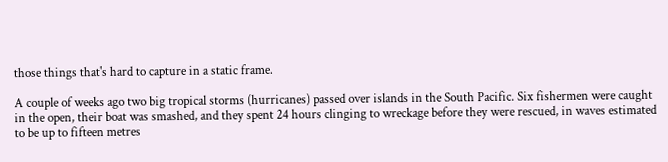those things that's hard to capture in a static frame.

A couple of weeks ago two big tropical storms (hurricanes) passed over islands in the South Pacific. Six fishermen were caught in the open, their boat was smashed, and they spent 24 hours clinging to wreckage before they were rescued, in waves estimated to be up to fifteen metres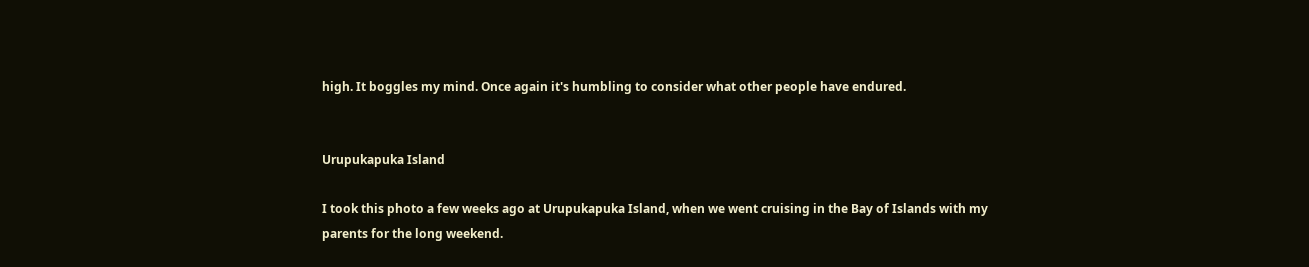high. It boggles my mind. Once again it's humbling to consider what other people have endured.


Urupukapuka Island

I took this photo a few weeks ago at Urupukapuka Island, when we went cruising in the Bay of Islands with my parents for the long weekend.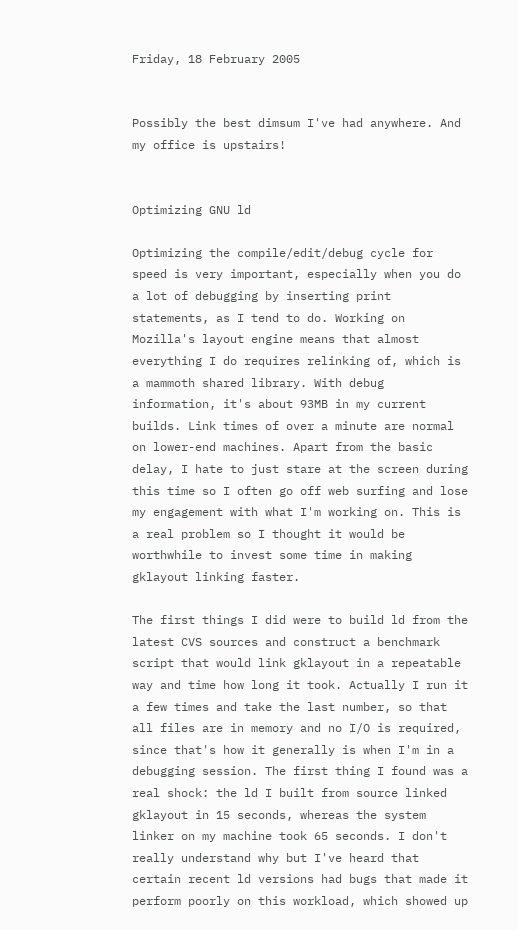Friday, 18 February 2005


Possibly the best dimsum I've had anywhere. And my office is upstairs!


Optimizing GNU ld

Optimizing the compile/edit/debug cycle for speed is very important, especially when you do a lot of debugging by inserting print statements, as I tend to do. Working on Mozilla's layout engine means that almost everything I do requires relinking of, which is a mammoth shared library. With debug information, it's about 93MB in my current builds. Link times of over a minute are normal on lower-end machines. Apart from the basic delay, I hate to just stare at the screen during this time so I often go off web surfing and lose my engagement with what I'm working on. This is a real problem so I thought it would be worthwhile to invest some time in making gklayout linking faster.

The first things I did were to build ld from the latest CVS sources and construct a benchmark script that would link gklayout in a repeatable way and time how long it took. Actually I run it a few times and take the last number, so that all files are in memory and no I/O is required, since that's how it generally is when I'm in a debugging session. The first thing I found was a real shock: the ld I built from source linked gklayout in 15 seconds, whereas the system linker on my machine took 65 seconds. I don't really understand why but I've heard that certain recent ld versions had bugs that made it perform poorly on this workload, which showed up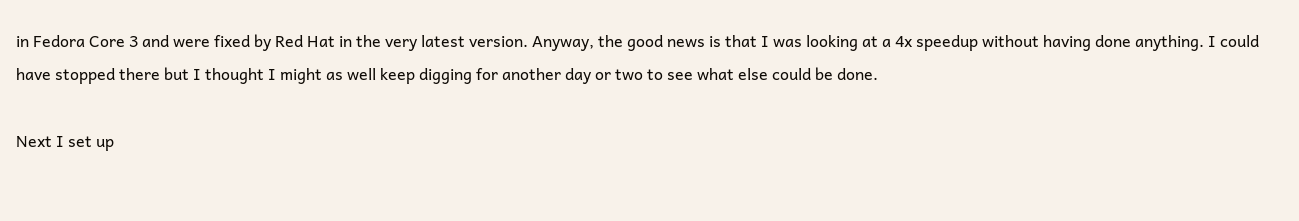in Fedora Core 3 and were fixed by Red Hat in the very latest version. Anyway, the good news is that I was looking at a 4x speedup without having done anything. I could have stopped there but I thought I might as well keep digging for another day or two to see what else could be done.

Next I set up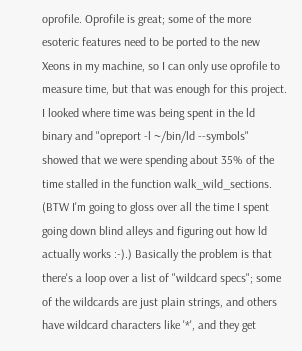oprofile. Oprofile is great; some of the more esoteric features need to be ported to the new Xeons in my machine, so I can only use oprofile to measure time, but that was enough for this project. I looked where time was being spent in the ld binary and "opreport -l ~/bin/ld --symbols" showed that we were spending about 35% of the time stalled in the function walk_wild_sections. (BTW I'm going to gloss over all the time I spent going down blind alleys and figuring out how ld actually works :-).) Basically the problem is that there's a loop over a list of "wildcard specs"; some of the wildcards are just plain strings, and others have wildcard characters like '*', and they get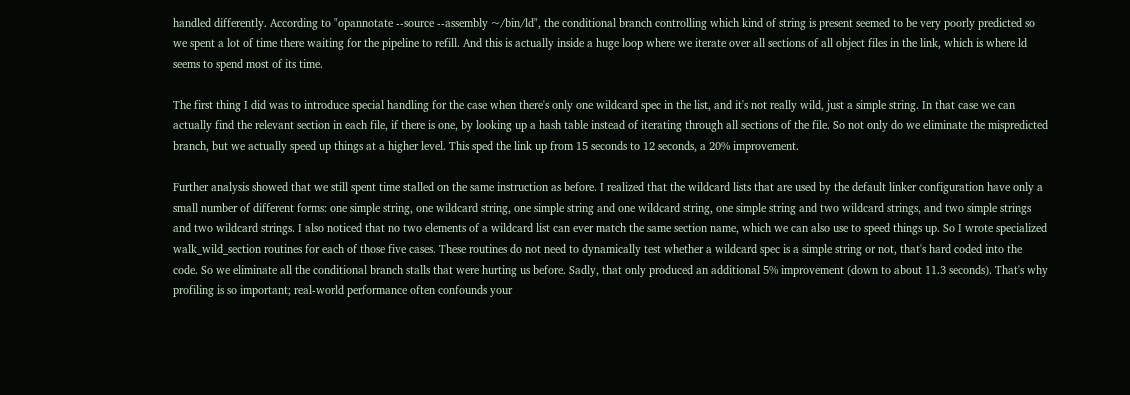handled differently. According to "opannotate --source --assembly ~/bin/ld", the conditional branch controlling which kind of string is present seemed to be very poorly predicted so we spent a lot of time there waiting for the pipeline to refill. And this is actually inside a huge loop where we iterate over all sections of all object files in the link, which is where ld seems to spend most of its time.

The first thing I did was to introduce special handling for the case when there's only one wildcard spec in the list, and it's not really wild, just a simple string. In that case we can actually find the relevant section in each file, if there is one, by looking up a hash table instead of iterating through all sections of the file. So not only do we eliminate the mispredicted branch, but we actually speed up things at a higher level. This sped the link up from 15 seconds to 12 seconds, a 20% improvement.

Further analysis showed that we still spent time stalled on the same instruction as before. I realized that the wildcard lists that are used by the default linker configuration have only a small number of different forms: one simple string, one wildcard string, one simple string and one wildcard string, one simple string and two wildcard strings, and two simple strings and two wildcard strings. I also noticed that no two elements of a wildcard list can ever match the same section name, which we can also use to speed things up. So I wrote specialized walk_wild_section routines for each of those five cases. These routines do not need to dynamically test whether a wildcard spec is a simple string or not, that's hard coded into the code. So we eliminate all the conditional branch stalls that were hurting us before. Sadly, that only produced an additional 5% improvement (down to about 11.3 seconds). That's why profiling is so important; real-world performance often confounds your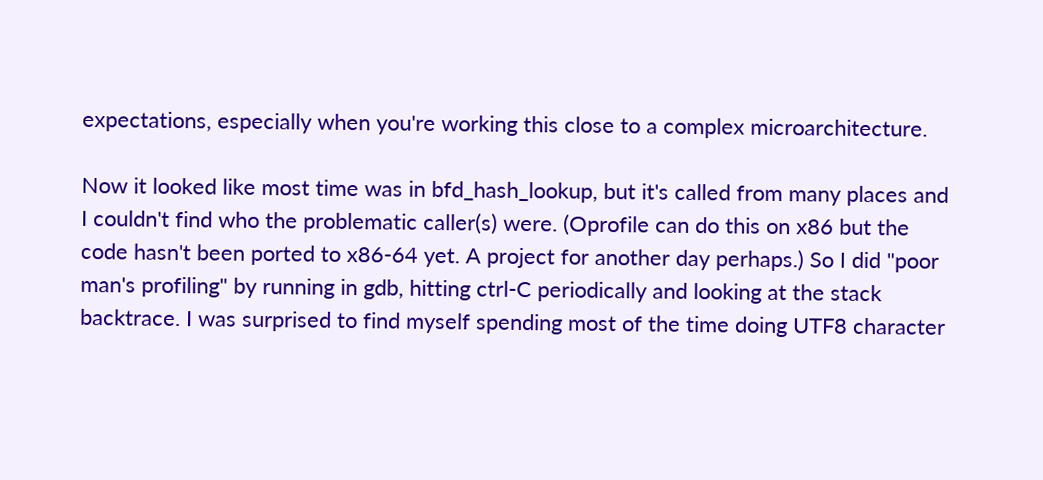expectations, especially when you're working this close to a complex microarchitecture.

Now it looked like most time was in bfd_hash_lookup, but it's called from many places and I couldn't find who the problematic caller(s) were. (Oprofile can do this on x86 but the code hasn't been ported to x86-64 yet. A project for another day perhaps.) So I did "poor man's profiling" by running in gdb, hitting ctrl-C periodically and looking at the stack backtrace. I was surprised to find myself spending most of the time doing UTF8 character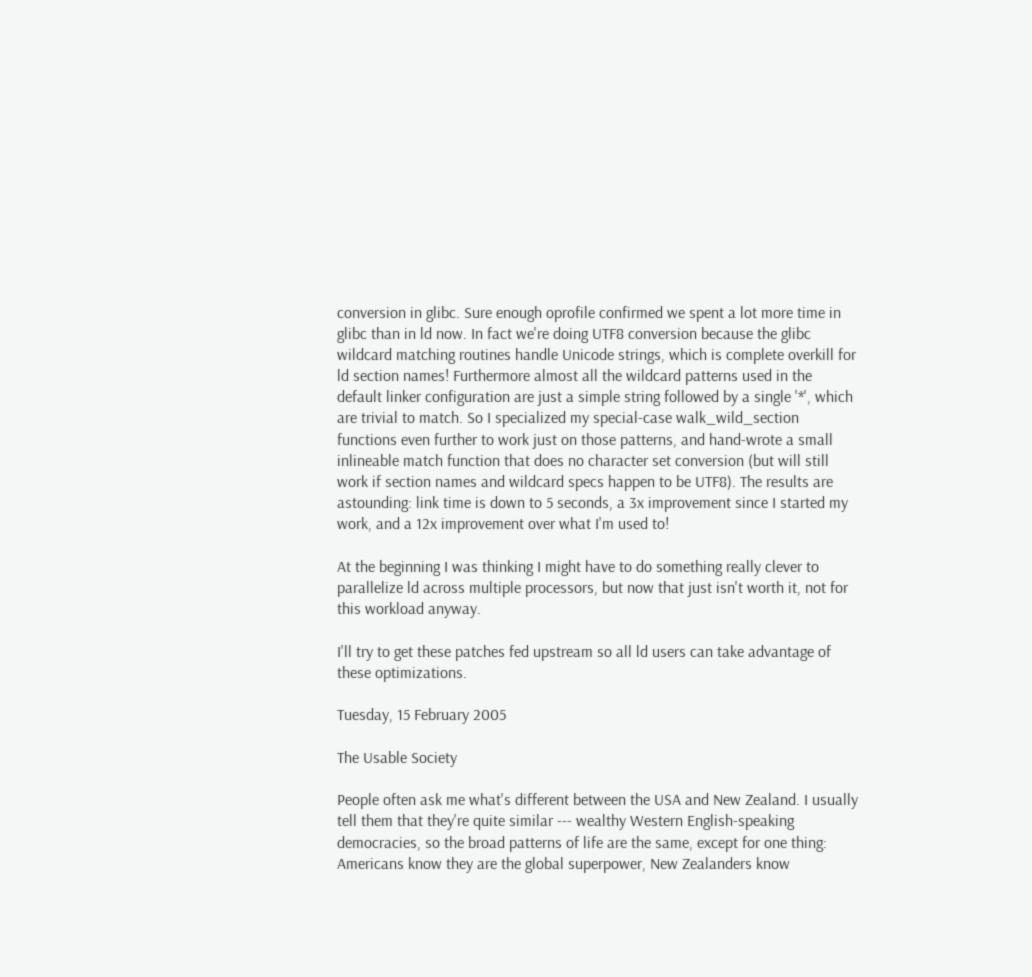conversion in glibc. Sure enough oprofile confirmed we spent a lot more time in glibc than in ld now. In fact we're doing UTF8 conversion because the glibc wildcard matching routines handle Unicode strings, which is complete overkill for ld section names! Furthermore almost all the wildcard patterns used in the default linker configuration are just a simple string followed by a single '*', which are trivial to match. So I specialized my special-case walk_wild_section functions even further to work just on those patterns, and hand-wrote a small inlineable match function that does no character set conversion (but will still work if section names and wildcard specs happen to be UTF8). The results are astounding: link time is down to 5 seconds, a 3x improvement since I started my work, and a 12x improvement over what I'm used to!

At the beginning I was thinking I might have to do something really clever to parallelize ld across multiple processors, but now that just isn't worth it, not for this workload anyway.

I'll try to get these patches fed upstream so all ld users can take advantage of these optimizations.

Tuesday, 15 February 2005

The Usable Society

People often ask me what's different between the USA and New Zealand. I usually tell them that they're quite similar --- wealthy Western English-speaking democracies, so the broad patterns of life are the same, except for one thing: Americans know they are the global superpower, New Zealanders know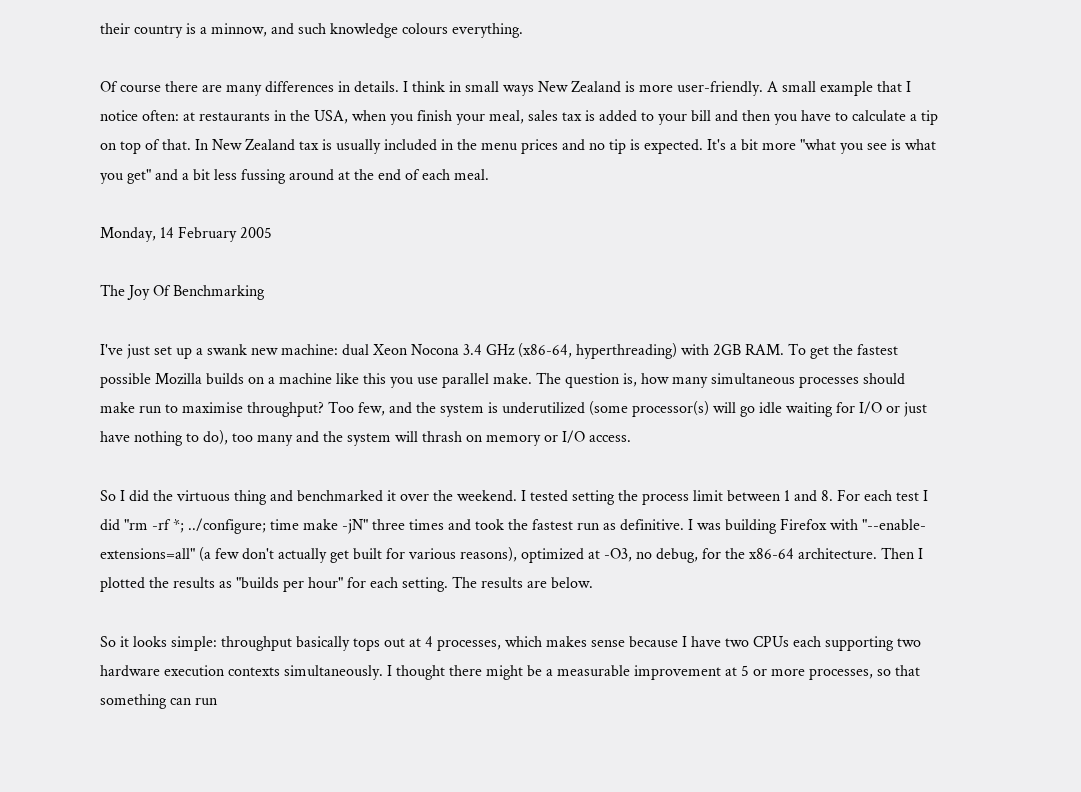their country is a minnow, and such knowledge colours everything.

Of course there are many differences in details. I think in small ways New Zealand is more user-friendly. A small example that I notice often: at restaurants in the USA, when you finish your meal, sales tax is added to your bill and then you have to calculate a tip on top of that. In New Zealand tax is usually included in the menu prices and no tip is expected. It's a bit more "what you see is what you get" and a bit less fussing around at the end of each meal.

Monday, 14 February 2005

The Joy Of Benchmarking

I've just set up a swank new machine: dual Xeon Nocona 3.4 GHz (x86-64, hyperthreading) with 2GB RAM. To get the fastest possible Mozilla builds on a machine like this you use parallel make. The question is, how many simultaneous processes should make run to maximise throughput? Too few, and the system is underutilized (some processor(s) will go idle waiting for I/O or just have nothing to do), too many and the system will thrash on memory or I/O access.

So I did the virtuous thing and benchmarked it over the weekend. I tested setting the process limit between 1 and 8. For each test I did "rm -rf *; ../configure; time make -jN" three times and took the fastest run as definitive. I was building Firefox with "--enable-extensions=all" (a few don't actually get built for various reasons), optimized at -O3, no debug, for the x86-64 architecture. Then I plotted the results as "builds per hour" for each setting. The results are below.

So it looks simple: throughput basically tops out at 4 processes, which makes sense because I have two CPUs each supporting two hardware execution contexts simultaneously. I thought there might be a measurable improvement at 5 or more processes, so that something can run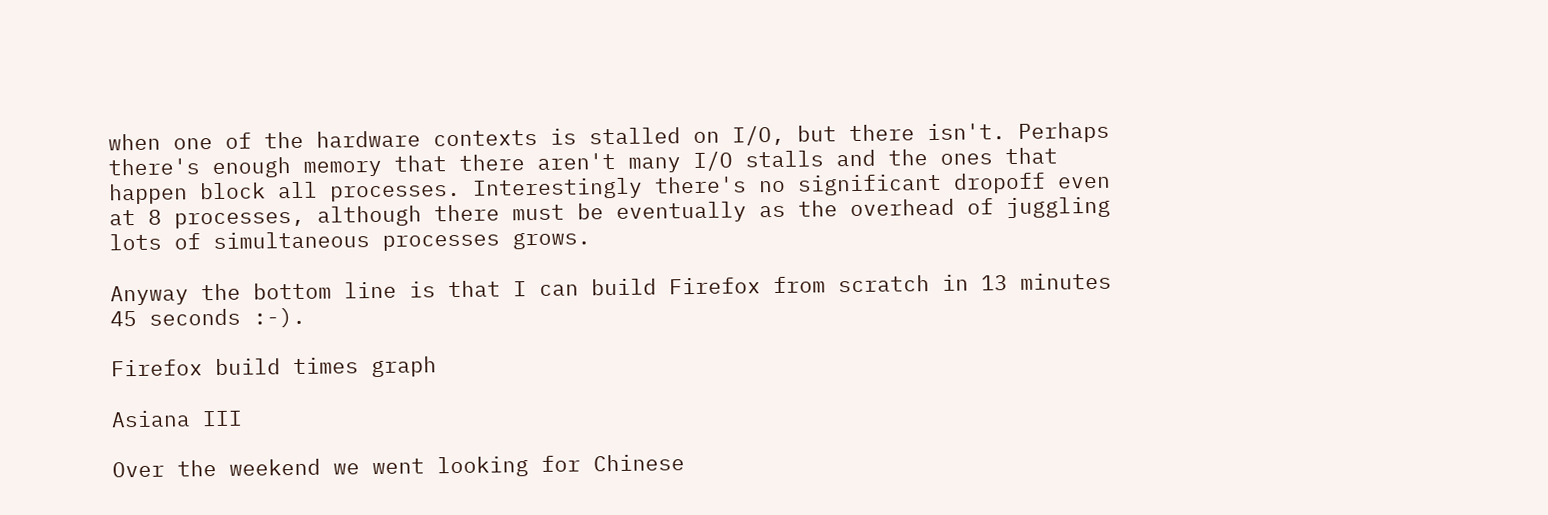when one of the hardware contexts is stalled on I/O, but there isn't. Perhaps there's enough memory that there aren't many I/O stalls and the ones that happen block all processes. Interestingly there's no significant dropoff even at 8 processes, although there must be eventually as the overhead of juggling lots of simultaneous processes grows.

Anyway the bottom line is that I can build Firefox from scratch in 13 minutes 45 seconds :-).

Firefox build times graph

Asiana III

Over the weekend we went looking for Chinese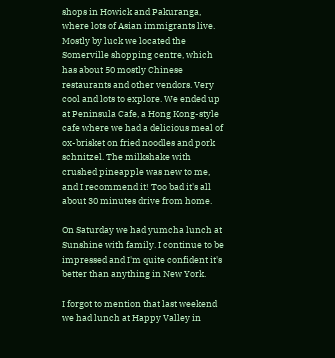shops in Howick and Pakuranga, where lots of Asian immigrants live. Mostly by luck we located the Somerville shopping centre, which has about 50 mostly Chinese restaurants and other vendors. Very cool and lots to explore. We ended up at Peninsula Cafe, a Hong Kong-style cafe where we had a delicious meal of ox-brisket on fried noodles and pork schnitzel. The milkshake with crushed pineapple was new to me, and I recommend it! Too bad it's all about 30 minutes drive from home.

On Saturday we had yumcha lunch at Sunshine with family. I continue to be impressed and I'm quite confident it's better than anything in New York.

I forgot to mention that last weekend we had lunch at Happy Valley in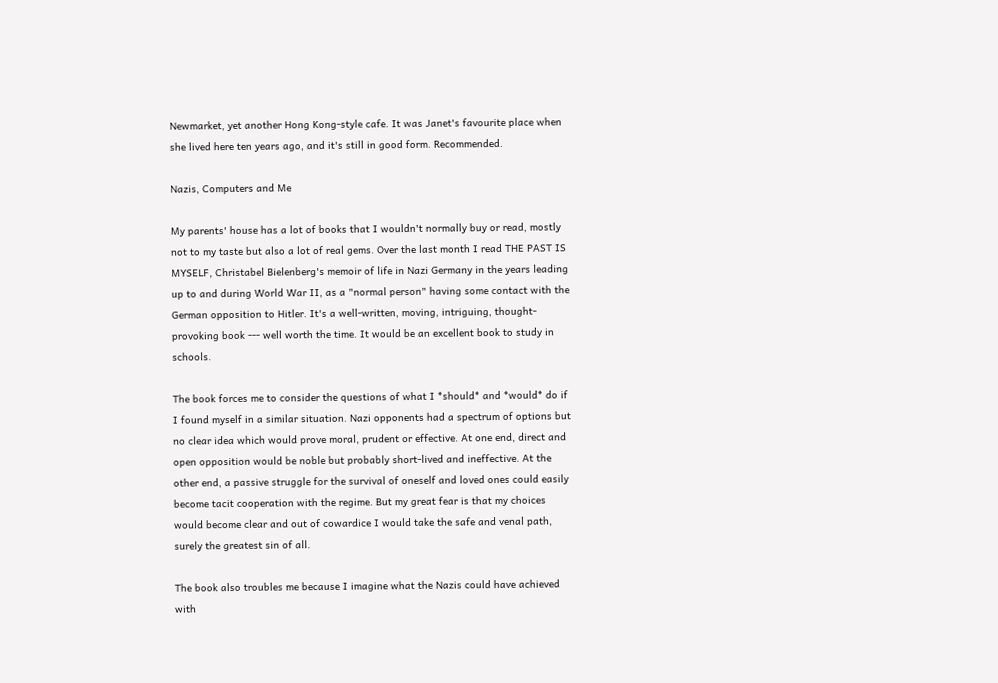Newmarket, yet another Hong Kong-style cafe. It was Janet's favourite place when she lived here ten years ago, and it's still in good form. Recommended.

Nazis, Computers and Me

My parents' house has a lot of books that I wouldn't normally buy or read, mostly not to my taste but also a lot of real gems. Over the last month I read THE PAST IS MYSELF, Christabel Bielenberg's memoir of life in Nazi Germany in the years leading up to and during World War II, as a "normal person" having some contact with the German opposition to Hitler. It's a well-written, moving, intriguing, thought-provoking book --- well worth the time. It would be an excellent book to study in schools.

The book forces me to consider the questions of what I *should* and *would* do if I found myself in a similar situation. Nazi opponents had a spectrum of options but no clear idea which would prove moral, prudent or effective. At one end, direct and open opposition would be noble but probably short-lived and ineffective. At the other end, a passive struggle for the survival of oneself and loved ones could easily become tacit cooperation with the regime. But my great fear is that my choices would become clear and out of cowardice I would take the safe and venal path, surely the greatest sin of all.

The book also troubles me because I imagine what the Nazis could have achieved with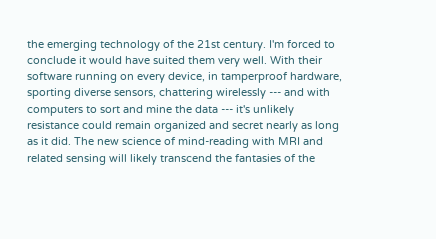the emerging technology of the 21st century. I'm forced to conclude it would have suited them very well. With their software running on every device, in tamperproof hardware, sporting diverse sensors, chattering wirelessly --- and with computers to sort and mine the data --- it's unlikely resistance could remain organized and secret nearly as long as it did. The new science of mind-reading with MRI and related sensing will likely transcend the fantasies of the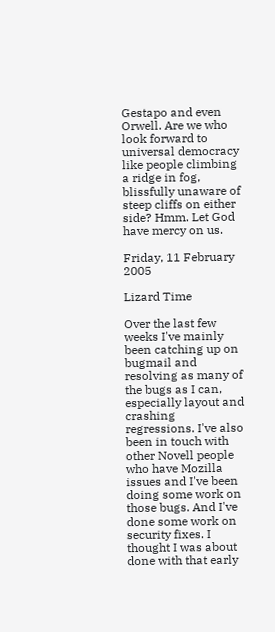Gestapo and even Orwell. Are we who look forward to universal democracy like people climbing a ridge in fog, blissfully unaware of steep cliffs on either side? Hmm. Let God have mercy on us.

Friday, 11 February 2005

Lizard Time

Over the last few weeks I've mainly been catching up on bugmail and resolving as many of the bugs as I can, especially layout and crashing regressions. I've also been in touch with other Novell people who have Mozilla issues and I've been doing some work on those bugs. And I've done some work on security fixes. I thought I was about done with that early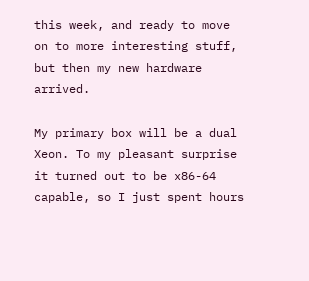this week, and ready to move on to more interesting stuff, but then my new hardware arrived.

My primary box will be a dual Xeon. To my pleasant surprise it turned out to be x86-64 capable, so I just spent hours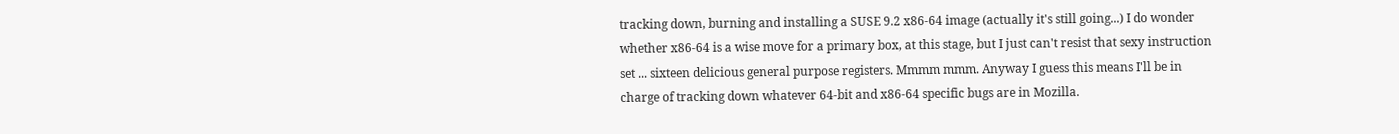tracking down, burning and installing a SUSE 9.2 x86-64 image (actually it's still going...) I do wonder whether x86-64 is a wise move for a primary box, at this stage, but I just can't resist that sexy instruction set ... sixteen delicious general purpose registers. Mmmm mmm. Anyway I guess this means I'll be in charge of tracking down whatever 64-bit and x86-64 specific bugs are in Mozilla.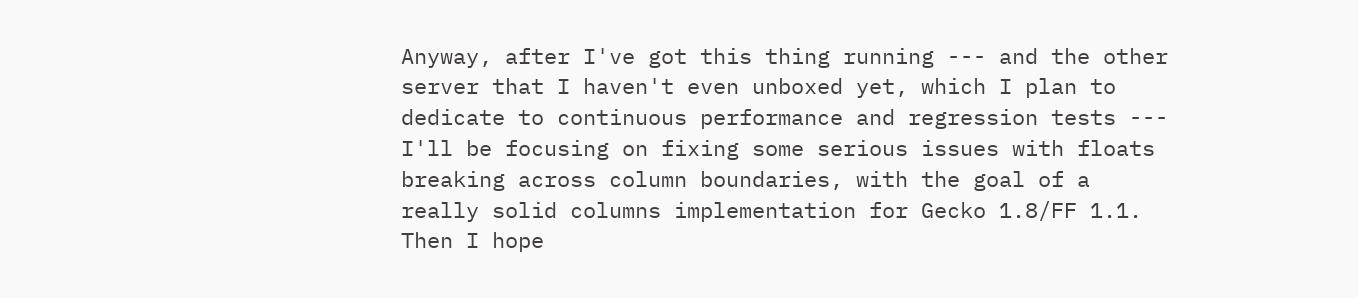Anyway, after I've got this thing running --- and the other server that I haven't even unboxed yet, which I plan to dedicate to continuous performance and regression tests --- I'll be focusing on fixing some serious issues with floats breaking across column boundaries, with the goal of a really solid columns implementation for Gecko 1.8/FF 1.1. Then I hope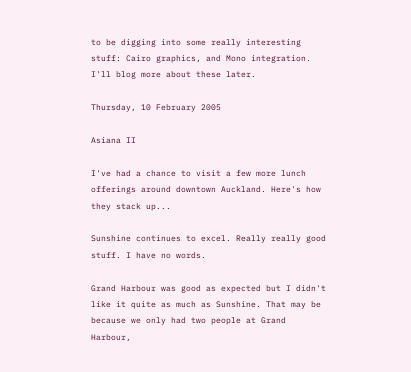to be digging into some really interesting stuff: Cairo graphics, and Mono integration. I'll blog more about these later.

Thursday, 10 February 2005

Asiana II

I've had a chance to visit a few more lunch offerings around downtown Auckland. Here's how they stack up...

Sunshine continues to excel. Really really good stuff. I have no words.

Grand Harbour was good as expected but I didn't like it quite as much as Sunshine. That may be because we only had two people at Grand Harbour,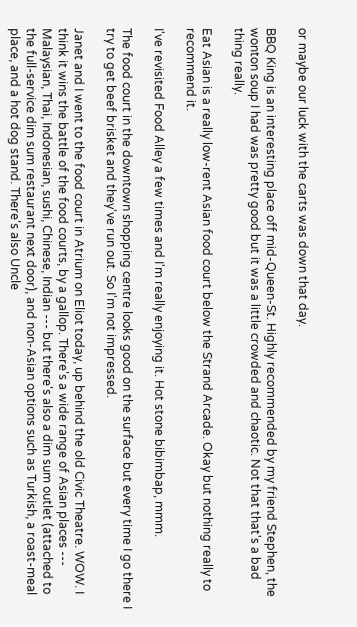or maybe our luck with the carts was down that day.

BBQ King is an interesting place off mid-Queen-St. Highly recommended by my friend Stephen, the wonton soup I had was pretty good but it was a little crowded and chaotic. Not that that's a bad thing really.

Eat Asian is a really low-rent Asian food court below the Strand Arcade. Okay but nothing really to recommend it.

I've revisited Food Alley a few times and I'm really enjoying it. Hot stone bibimbap, mmm.

The food court in the downtown shopping centre looks good on the surface but every time I go there I try to get beef brisket and they've run out. So I'm not impressed.

Janet and I went to the food court in Atrium on Eliot today, up behind the old Civic Theatre. WOW. I think it wins the battle of the food courts, by a gallop. There's a wide range of Asian places --- Malaysian, Thai, Indonesian, sushi, Chinese, Indian --- but there's also a dim sum outlet (attached to the full-service dim sum restaurant next door), and non-Asian options such as Turkish, a roast-meal place, and a hot dog stand. There's also Uncle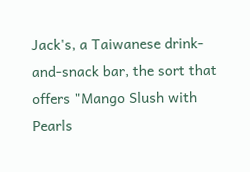Jack's, a Taiwanese drink-and-snack bar, the sort that offers "Mango Slush with Pearls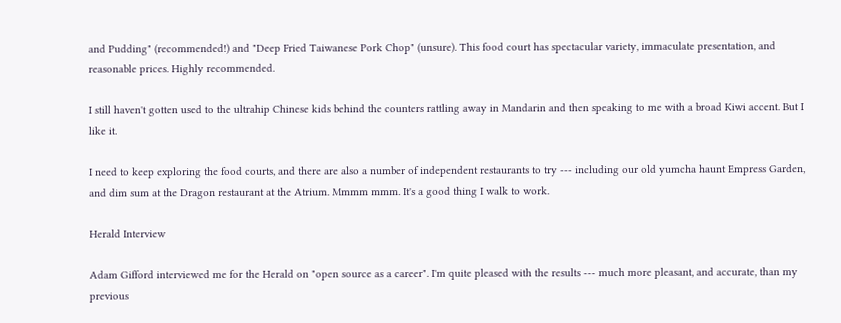and Pudding" (recommended!) and "Deep Fried Taiwanese Pork Chop" (unsure). This food court has spectacular variety, immaculate presentation, and reasonable prices. Highly recommended.

I still haven't gotten used to the ultrahip Chinese kids behind the counters rattling away in Mandarin and then speaking to me with a broad Kiwi accent. But I like it.

I need to keep exploring the food courts, and there are also a number of independent restaurants to try --- including our old yumcha haunt Empress Garden, and dim sum at the Dragon restaurant at the Atrium. Mmmm mmm. It's a good thing I walk to work.

Herald Interview

Adam Gifford interviewed me for the Herald on "open source as a career". I'm quite pleased with the results --- much more pleasant, and accurate, than my previous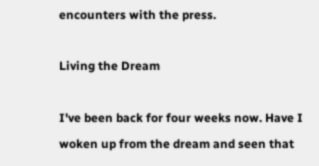encounters with the press.

Living the Dream

I've been back for four weeks now. Have I woken up from the dream and seen that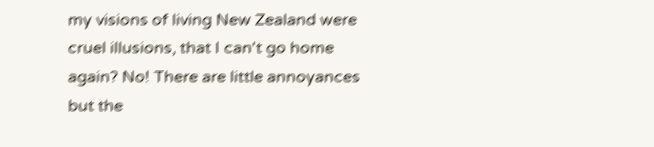my visions of living New Zealand were cruel illusions, that I can't go home again? No! There are little annoyances but the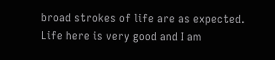broad strokes of life are as expected. Life here is very good and I am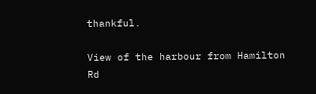thankful.

View of the harbour from Hamilton Rd